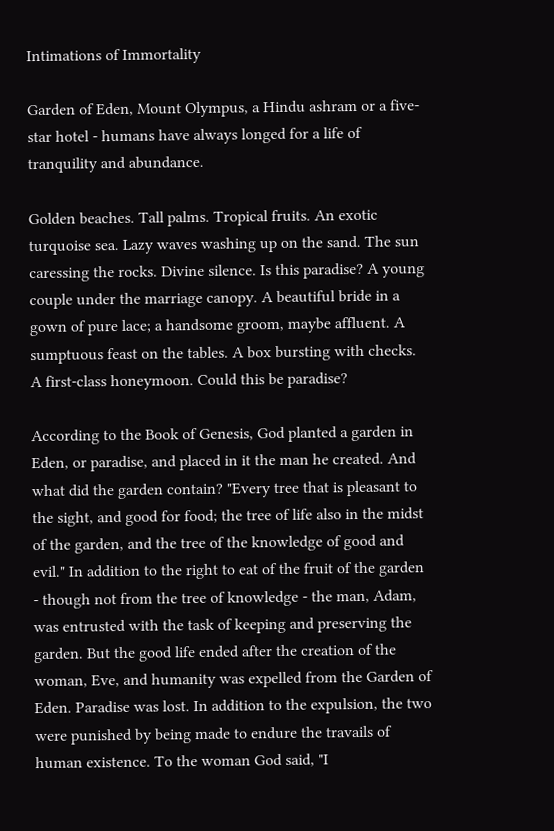Intimations of Immortality

Garden of Eden, Mount Olympus, a Hindu ashram or a five-star hotel - humans have always longed for a life of tranquility and abundance.

Golden beaches. Tall palms. Tropical fruits. An exotic turquoise sea. Lazy waves washing up on the sand. The sun caressing the rocks. Divine silence. Is this paradise? A young couple under the marriage canopy. A beautiful bride in a gown of pure lace; a handsome groom, maybe affluent. A sumptuous feast on the tables. A box bursting with checks. A first-class honeymoon. Could this be paradise?

According to the Book of Genesis, God planted a garden in Eden, or paradise, and placed in it the man he created. And what did the garden contain? "Every tree that is pleasant to the sight, and good for food; the tree of life also in the midst of the garden, and the tree of the knowledge of good and evil." In addition to the right to eat of the fruit of the garden - though not from the tree of knowledge - the man, Adam, was entrusted with the task of keeping and preserving the garden. But the good life ended after the creation of the woman, Eve, and humanity was expelled from the Garden of Eden. Paradise was lost. In addition to the expulsion, the two were punished by being made to endure the travails of human existence. To the woman God said, "I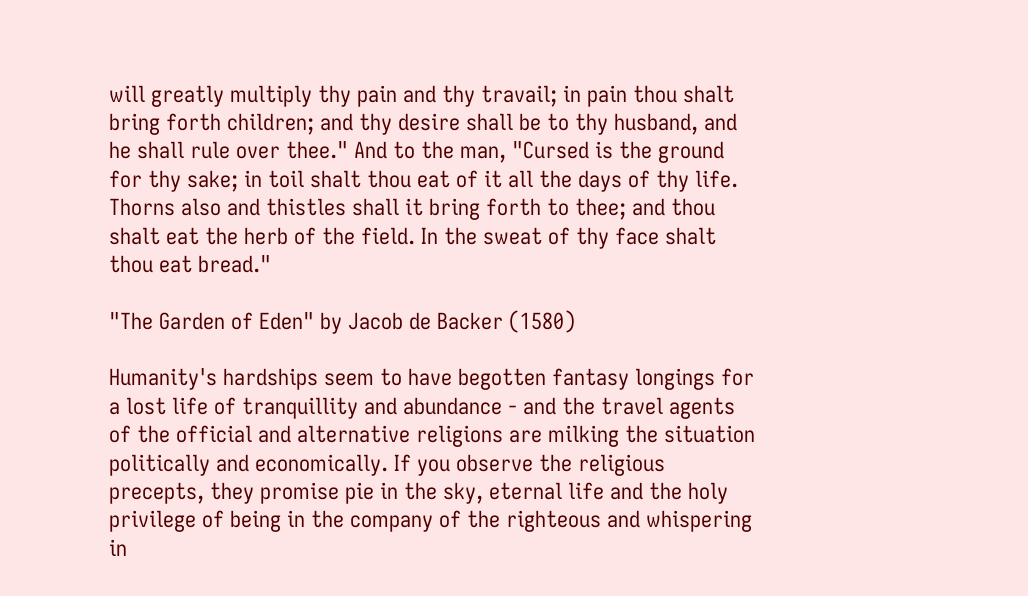will greatly multiply thy pain and thy travail; in pain thou shalt bring forth children; and thy desire shall be to thy husband, and he shall rule over thee." And to the man, "Cursed is the ground for thy sake; in toil shalt thou eat of it all the days of thy life. Thorns also and thistles shall it bring forth to thee; and thou shalt eat the herb of the field. In the sweat of thy face shalt thou eat bread."

"The Garden of Eden" by Jacob de Backer (1580)

Humanity's hardships seem to have begotten fantasy longings for a lost life of tranquillity and abundance - and the travel agents of the official and alternative religions are milking the situation politically and economically. If you observe the religious precepts, they promise pie in the sky, eternal life and the holy privilege of being in the company of the righteous and whispering in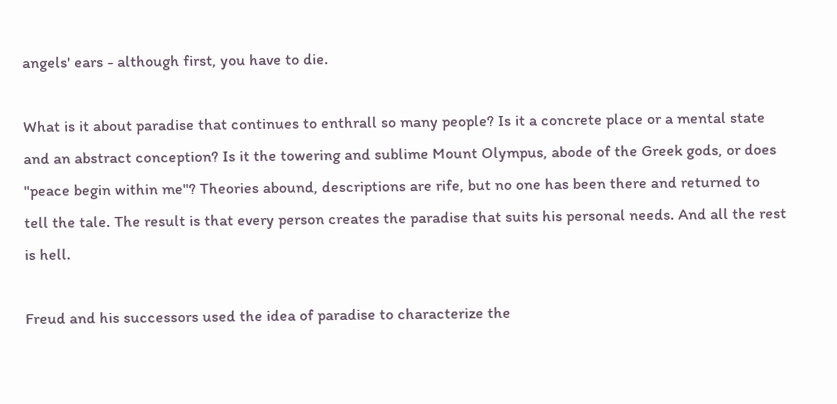angels' ears - although first, you have to die.

What is it about paradise that continues to enthrall so many people? Is it a concrete place or a mental state and an abstract conception? Is it the towering and sublime Mount Olympus, abode of the Greek gods, or does "peace begin within me"? Theories abound, descriptions are rife, but no one has been there and returned to tell the tale. The result is that every person creates the paradise that suits his personal needs. And all the rest is hell.

Freud and his successors used the idea of paradise to characterize the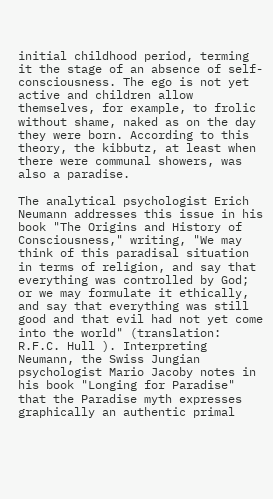initial childhood period, terming it the stage of an absence of self-consciousness. The ego is not yet active and children allow themselves, for example, to frolic without shame, naked as on the day they were born. According to this theory, the kibbutz, at least when there were communal showers, was also a paradise.

The analytical psychologist Erich Neumann addresses this issue in his book "The Origins and History of Consciousness," writing, "We may think of this paradisal situation in terms of religion, and say that everything was controlled by God; or we may formulate it ethically, and say that everything was still good and that evil had not yet come into the world" (translation: R.F.C. Hull ). Interpreting Neumann, the Swiss Jungian psychologist Mario Jacoby notes in his book "Longing for Paradise" that the Paradise myth expresses graphically an authentic primal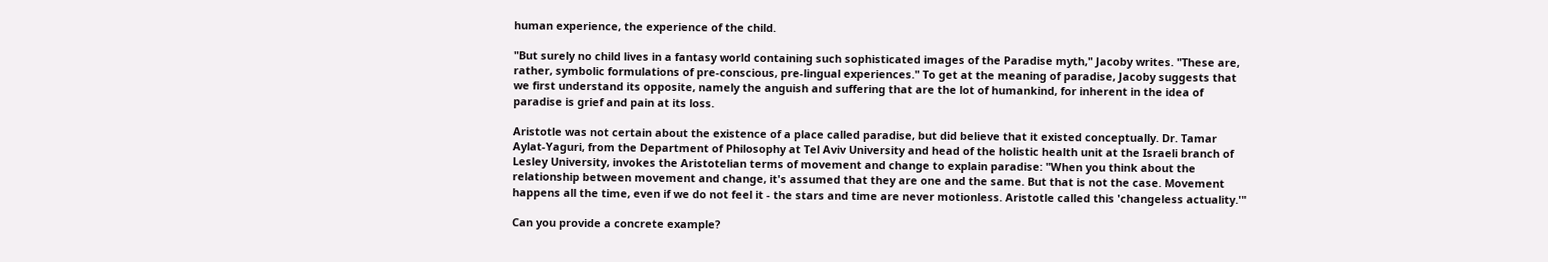human experience, the experience of the child.

"But surely no child lives in a fantasy world containing such sophisticated images of the Paradise myth," Jacoby writes. "These are, rather, symbolic formulations of pre-conscious, pre-lingual experiences." To get at the meaning of paradise, Jacoby suggests that we first understand its opposite, namely the anguish and suffering that are the lot of humankind, for inherent in the idea of paradise is grief and pain at its loss.

Aristotle was not certain about the existence of a place called paradise, but did believe that it existed conceptually. Dr. Tamar Aylat-Yaguri, from the Department of Philosophy at Tel Aviv University and head of the holistic health unit at the Israeli branch of Lesley University, invokes the Aristotelian terms of movement and change to explain paradise: "When you think about the relationship between movement and change, it's assumed that they are one and the same. But that is not the case. Movement happens all the time, even if we do not feel it - the stars and time are never motionless. Aristotle called this 'changeless actuality.'"

Can you provide a concrete example?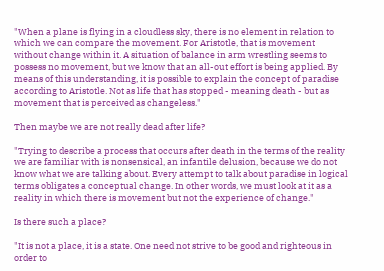"When a plane is flying in a cloudless sky, there is no element in relation to which we can compare the movement. For Aristotle, that is movement without change within it. A situation of balance in arm wrestling seems to possess no movement, but we know that an all-out effort is being applied. By means of this understanding, it is possible to explain the concept of paradise according to Aristotle. Not as life that has stopped - meaning death - but as movement that is perceived as changeless."

Then maybe we are not really dead after life?

"Trying to describe a process that occurs after death in the terms of the reality we are familiar with is nonsensical, an infantile delusion, because we do not know what we are talking about. Every attempt to talk about paradise in logical terms obligates a conceptual change. In other words, we must look at it as a reality in which there is movement but not the experience of change."

Is there such a place?

"It is not a place, it is a state. One need not strive to be good and righteous in order to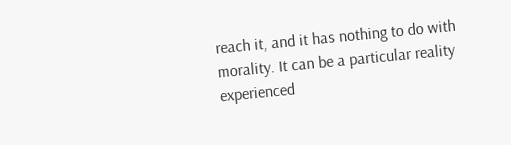reach it, and it has nothing to do with morality. It can be a particular reality experienced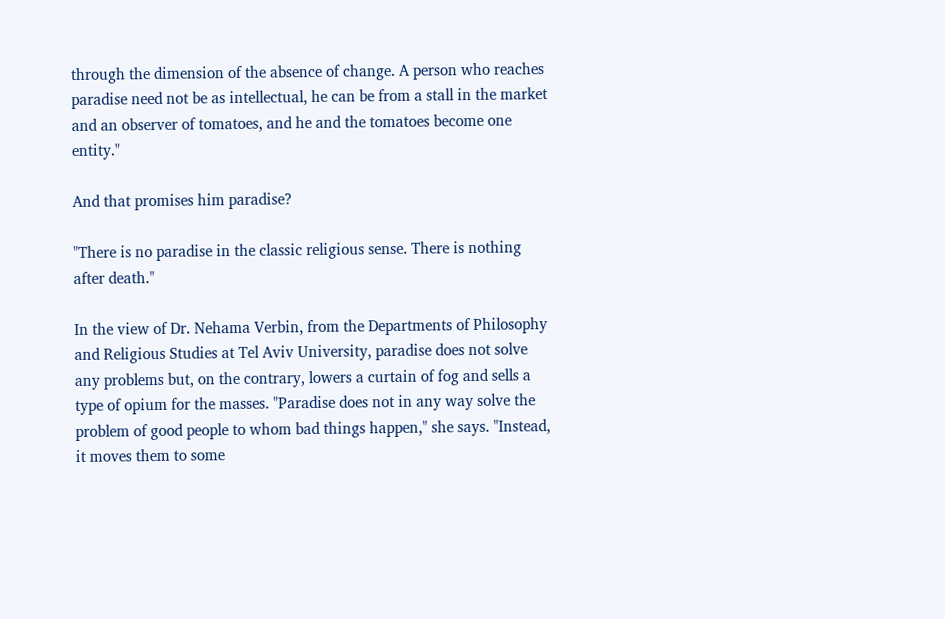through the dimension of the absence of change. A person who reaches paradise need not be as intellectual, he can be from a stall in the market and an observer of tomatoes, and he and the tomatoes become one entity."

And that promises him paradise?

"There is no paradise in the classic religious sense. There is nothing after death."

In the view of Dr. Nehama Verbin, from the Departments of Philosophy and Religious Studies at Tel Aviv University, paradise does not solve any problems but, on the contrary, lowers a curtain of fog and sells a type of opium for the masses. "Paradise does not in any way solve the problem of good people to whom bad things happen," she says. "Instead, it moves them to some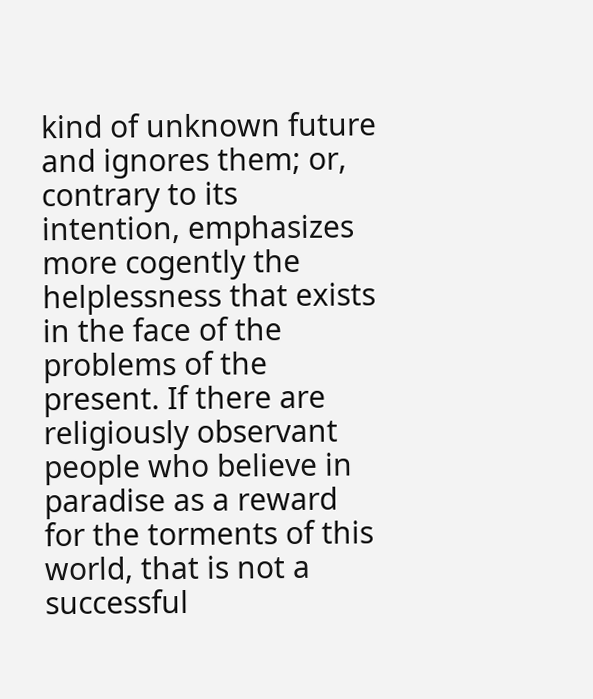kind of unknown future and ignores them; or, contrary to its intention, emphasizes more cogently the helplessness that exists in the face of the problems of the present. If there are religiously observant people who believe in paradise as a reward for the torments of this world, that is not a successful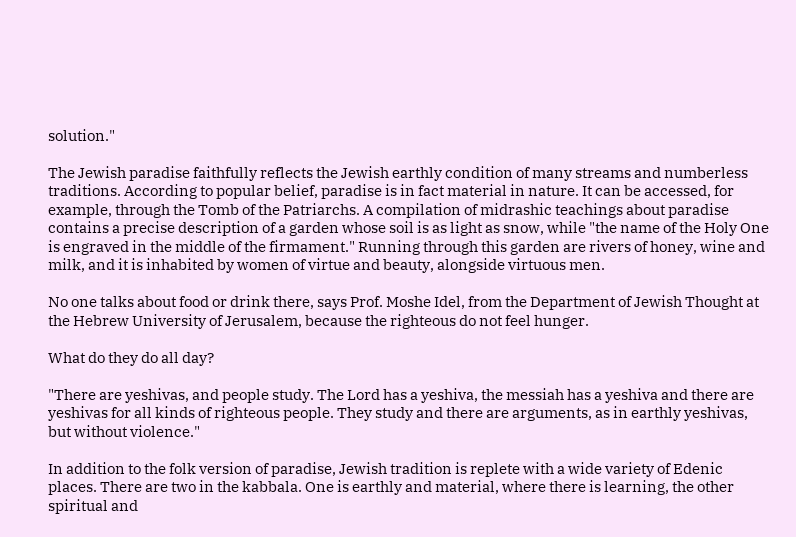solution."

The Jewish paradise faithfully reflects the Jewish earthly condition of many streams and numberless traditions. According to popular belief, paradise is in fact material in nature. It can be accessed, for example, through the Tomb of the Patriarchs. A compilation of midrashic teachings about paradise contains a precise description of a garden whose soil is as light as snow, while "the name of the Holy One is engraved in the middle of the firmament." Running through this garden are rivers of honey, wine and milk, and it is inhabited by women of virtue and beauty, alongside virtuous men.

No one talks about food or drink there, says Prof. Moshe Idel, from the Department of Jewish Thought at the Hebrew University of Jerusalem, because the righteous do not feel hunger.

What do they do all day?

"There are yeshivas, and people study. The Lord has a yeshiva, the messiah has a yeshiva and there are yeshivas for all kinds of righteous people. They study and there are arguments, as in earthly yeshivas, but without violence."

In addition to the folk version of paradise, Jewish tradition is replete with a wide variety of Edenic places. There are two in the kabbala. One is earthly and material, where there is learning, the other spiritual and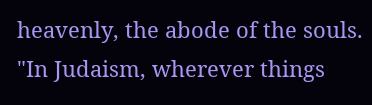heavenly, the abode of the souls. "In Judaism, wherever things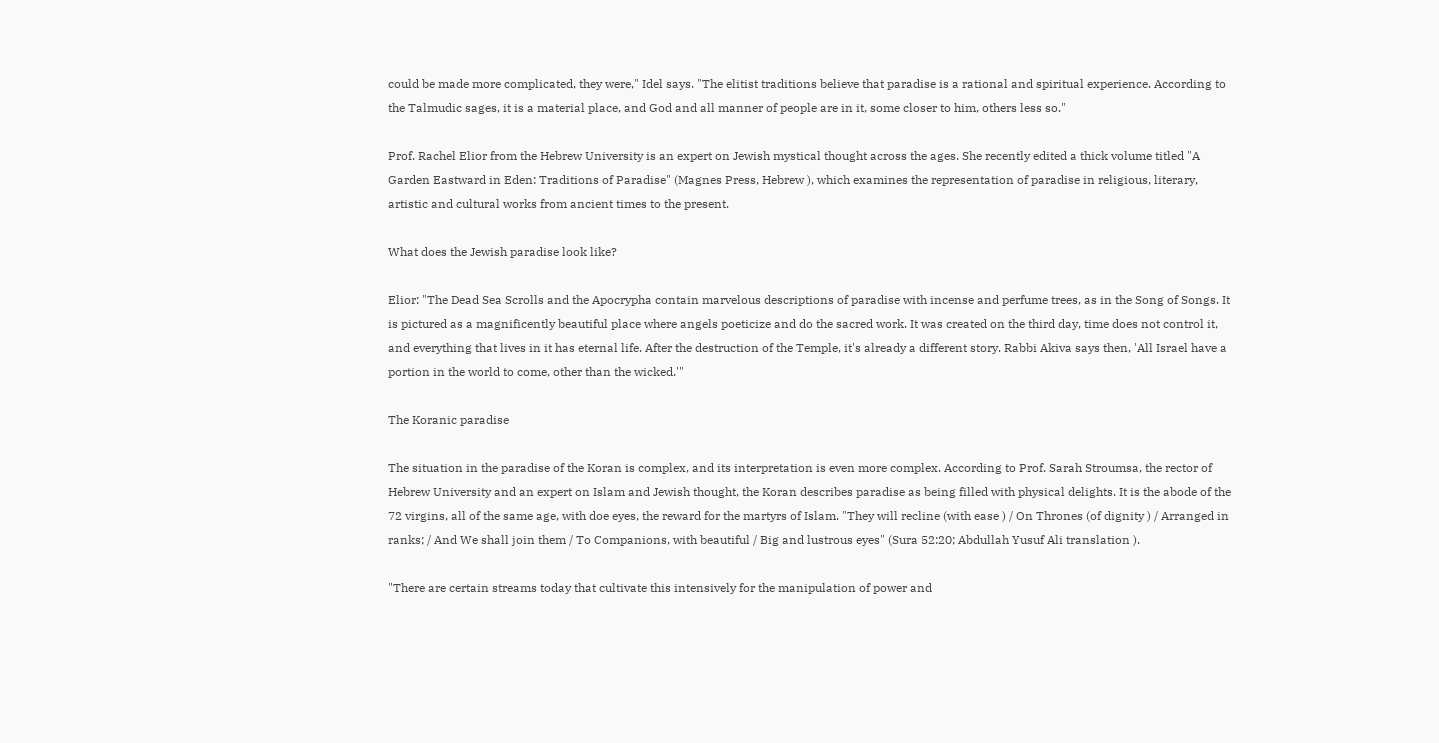could be made more complicated, they were," Idel says. "The elitist traditions believe that paradise is a rational and spiritual experience. According to the Talmudic sages, it is a material place, and God and all manner of people are in it, some closer to him, others less so."

Prof. Rachel Elior from the Hebrew University is an expert on Jewish mystical thought across the ages. She recently edited a thick volume titled "A Garden Eastward in Eden: Traditions of Paradise" (Magnes Press, Hebrew ), which examines the representation of paradise in religious, literary, artistic and cultural works from ancient times to the present.

What does the Jewish paradise look like?

Elior: "The Dead Sea Scrolls and the Apocrypha contain marvelous descriptions of paradise with incense and perfume trees, as in the Song of Songs. It is pictured as a magnificently beautiful place where angels poeticize and do the sacred work. It was created on the third day, time does not control it, and everything that lives in it has eternal life. After the destruction of the Temple, it's already a different story. Rabbi Akiva says then, 'All Israel have a portion in the world to come, other than the wicked.'"

The Koranic paradise

The situation in the paradise of the Koran is complex, and its interpretation is even more complex. According to Prof. Sarah Stroumsa, the rector of Hebrew University and an expert on Islam and Jewish thought, the Koran describes paradise as being filled with physical delights. It is the abode of the 72 virgins, all of the same age, with doe eyes, the reward for the martyrs of Islam. "They will recline (with ease ) / On Thrones (of dignity ) / Arranged in ranks; / And We shall join them / To Companions, with beautiful / Big and lustrous eyes" (Sura 52:20; Abdullah Yusuf Ali translation ).

"There are certain streams today that cultivate this intensively for the manipulation of power and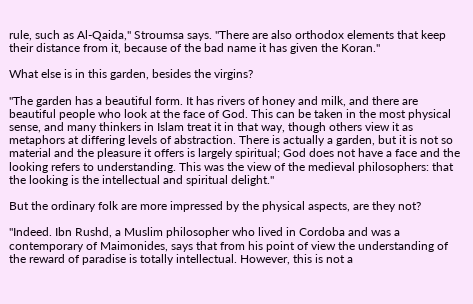rule, such as Al-Qaida," Stroumsa says. "There are also orthodox elements that keep their distance from it, because of the bad name it has given the Koran."

What else is in this garden, besides the virgins?

"The garden has a beautiful form. It has rivers of honey and milk, and there are beautiful people who look at the face of God. This can be taken in the most physical sense, and many thinkers in Islam treat it in that way, though others view it as metaphors at differing levels of abstraction. There is actually a garden, but it is not so material and the pleasure it offers is largely spiritual; God does not have a face and the looking refers to understanding. This was the view of the medieval philosophers: that the looking is the intellectual and spiritual delight."

But the ordinary folk are more impressed by the physical aspects, are they not?

"Indeed. Ibn Rushd, a Muslim philosopher who lived in Cordoba and was a contemporary of Maimonides, says that from his point of view the understanding of the reward of paradise is totally intellectual. However, this is not a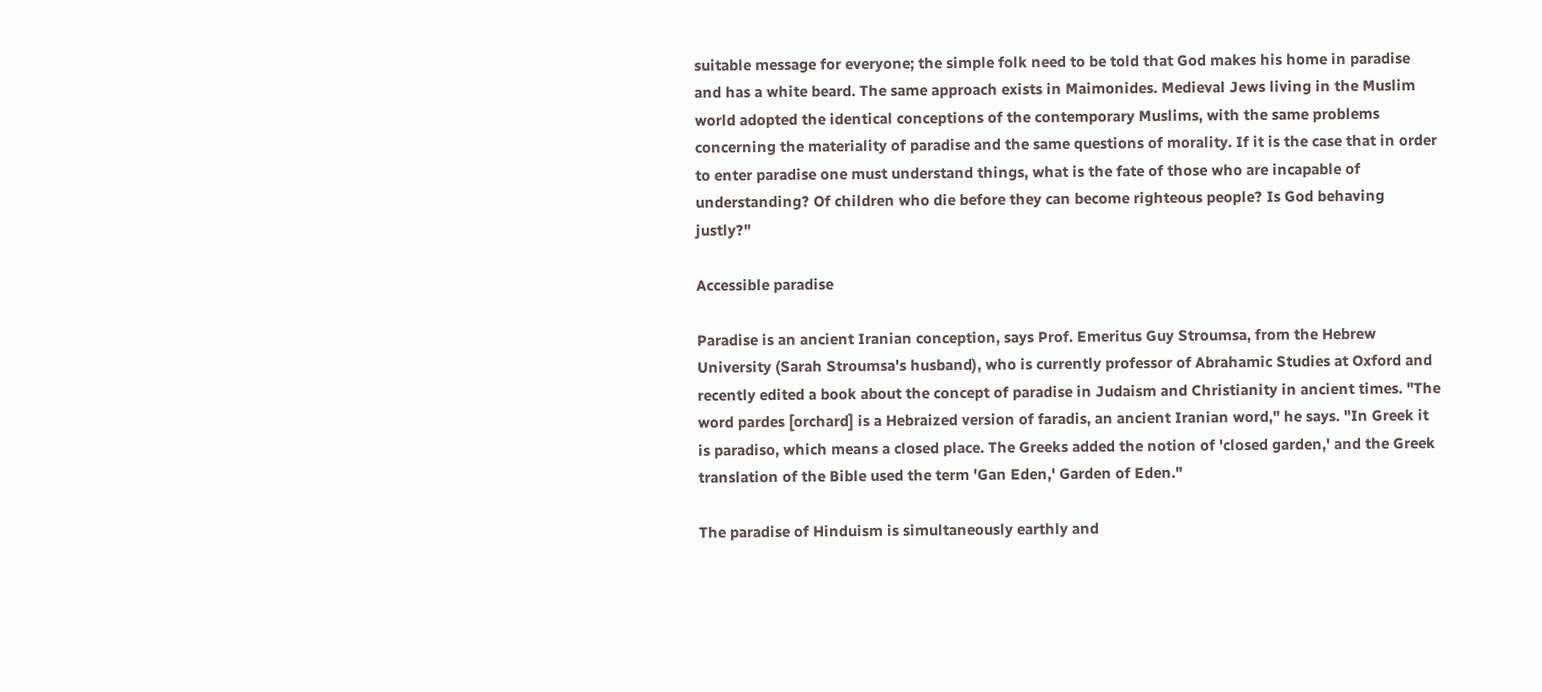suitable message for everyone; the simple folk need to be told that God makes his home in paradise and has a white beard. The same approach exists in Maimonides. Medieval Jews living in the Muslim world adopted the identical conceptions of the contemporary Muslims, with the same problems concerning the materiality of paradise and the same questions of morality. If it is the case that in order to enter paradise one must understand things, what is the fate of those who are incapable of understanding? Of children who die before they can become righteous people? Is God behaving justly?"

Accessible paradise

Paradise is an ancient Iranian conception, says Prof. Emeritus Guy Stroumsa, from the Hebrew University (Sarah Stroumsa's husband), who is currently professor of Abrahamic Studies at Oxford and recently edited a book about the concept of paradise in Judaism and Christianity in ancient times. "The word pardes [orchard] is a Hebraized version of faradis, an ancient Iranian word," he says. "In Greek it is paradiso, which means a closed place. The Greeks added the notion of 'closed garden,' and the Greek translation of the Bible used the term 'Gan Eden,' Garden of Eden."

The paradise of Hinduism is simultaneously earthly and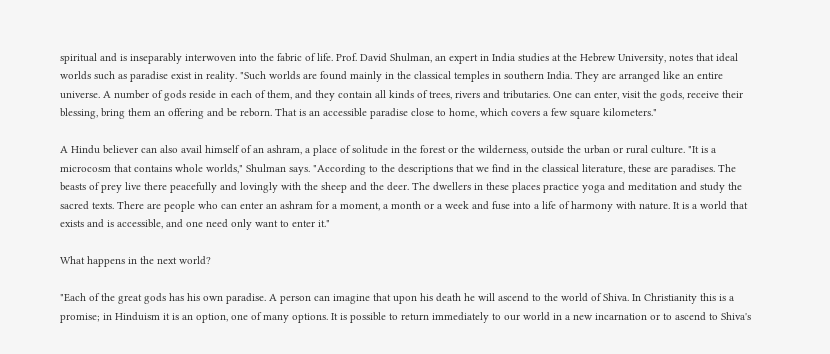spiritual and is inseparably interwoven into the fabric of life. Prof. David Shulman, an expert in India studies at the Hebrew University, notes that ideal worlds such as paradise exist in reality. "Such worlds are found mainly in the classical temples in southern India. They are arranged like an entire universe. A number of gods reside in each of them, and they contain all kinds of trees, rivers and tributaries. One can enter, visit the gods, receive their blessing, bring them an offering and be reborn. That is an accessible paradise close to home, which covers a few square kilometers."

A Hindu believer can also avail himself of an ashram, a place of solitude in the forest or the wilderness, outside the urban or rural culture. "It is a microcosm that contains whole worlds," Shulman says. "According to the descriptions that we find in the classical literature, these are paradises. The beasts of prey live there peacefully and lovingly with the sheep and the deer. The dwellers in these places practice yoga and meditation and study the sacred texts. There are people who can enter an ashram for a moment, a month or a week and fuse into a life of harmony with nature. It is a world that exists and is accessible, and one need only want to enter it."

What happens in the next world?

"Each of the great gods has his own paradise. A person can imagine that upon his death he will ascend to the world of Shiva. In Christianity this is a promise; in Hinduism it is an option, one of many options. It is possible to return immediately to our world in a new incarnation or to ascend to Shiva's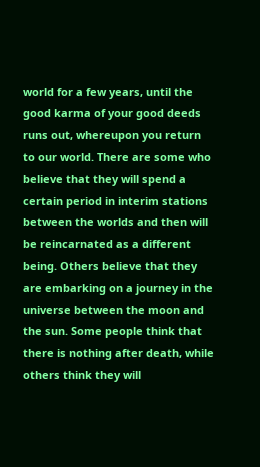world for a few years, until the good karma of your good deeds runs out, whereupon you return to our world. There are some who believe that they will spend a certain period in interim stations between the worlds and then will be reincarnated as a different being. Others believe that they are embarking on a journey in the universe between the moon and the sun. Some people think that there is nothing after death, while others think they will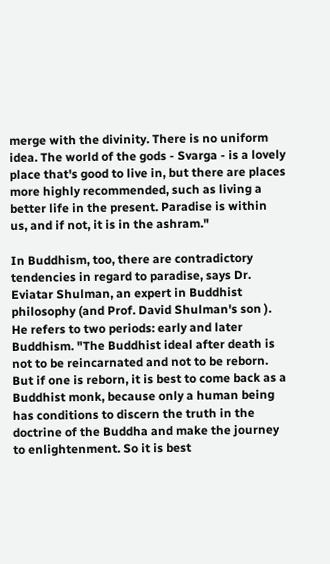merge with the divinity. There is no uniform idea. The world of the gods - Svarga - is a lovely place that's good to live in, but there are places more highly recommended, such as living a better life in the present. Paradise is within us, and if not, it is in the ashram."

In Buddhism, too, there are contradictory tendencies in regard to paradise, says Dr. Eviatar Shulman, an expert in Buddhist philosophy (and Prof. David Shulman's son ). He refers to two periods: early and later Buddhism. "The Buddhist ideal after death is not to be reincarnated and not to be reborn. But if one is reborn, it is best to come back as a Buddhist monk, because only a human being has conditions to discern the truth in the doctrine of the Buddha and make the journey to enlightenment. So it is best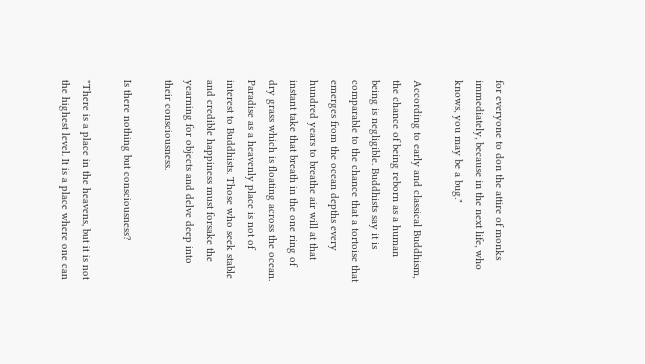for everyone to don the attire of monks immediately, because in the next life, who knows, you may be a bug."

According to early and classical Buddhism, the chance of being reborn as a human being is negligible. Buddhists say it is comparable to the chance that a tortoise that emerges from the ocean depths every hundred years to breathe air will at that instant take that breath in the one ring of dry grass which is floating across the ocean. Paradise as a heavenly place is not of interest to Buddhists. Those who seek stable and credible happiness must forsake the yearning for objects and delve deep into their consciousness.

Is there nothing but consciousness?

"There is a place in the heavens, but it is not the highest level. It is a place where one can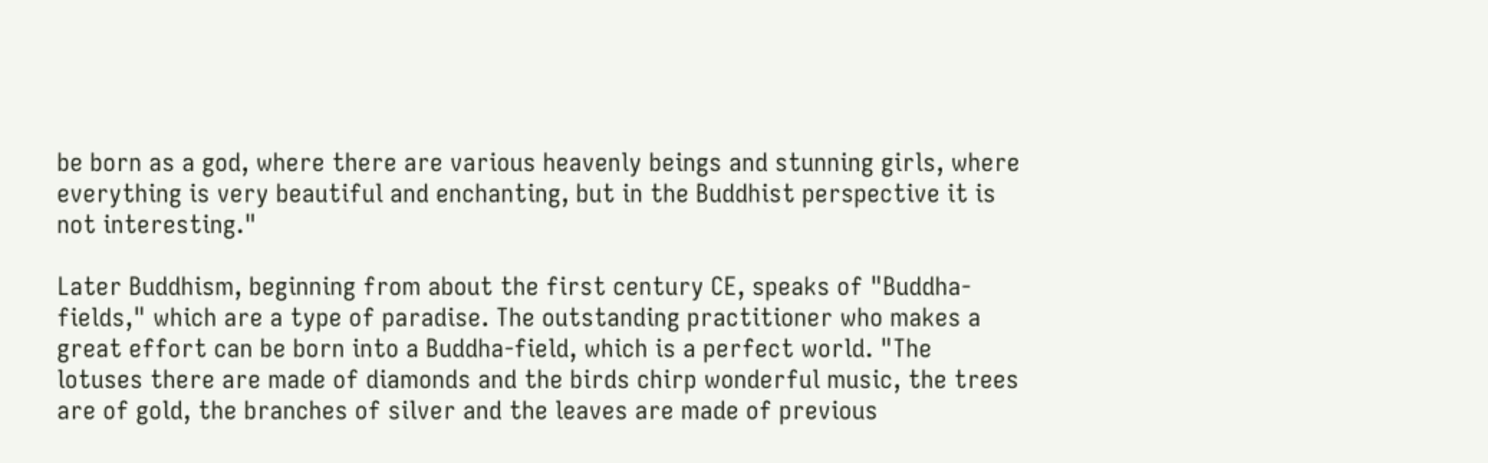be born as a god, where there are various heavenly beings and stunning girls, where everything is very beautiful and enchanting, but in the Buddhist perspective it is not interesting."

Later Buddhism, beginning from about the first century CE, speaks of "Buddha-fields," which are a type of paradise. The outstanding practitioner who makes a great effort can be born into a Buddha-field, which is a perfect world. "The lotuses there are made of diamonds and the birds chirp wonderful music, the trees are of gold, the branches of silver and the leaves are made of previous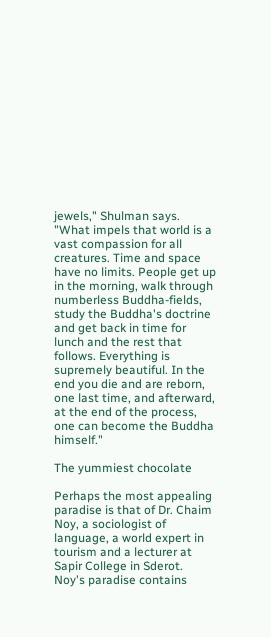jewels," Shulman says. "What impels that world is a vast compassion for all creatures. Time and space have no limits. People get up in the morning, walk through numberless Buddha-fields, study the Buddha's doctrine and get back in time for lunch and the rest that follows. Everything is supremely beautiful. In the end you die and are reborn, one last time, and afterward, at the end of the process, one can become the Buddha himself."

The yummiest chocolate

Perhaps the most appealing paradise is that of Dr. Chaim Noy, a sociologist of language, a world expert in tourism and a lecturer at Sapir College in Sderot. Noy's paradise contains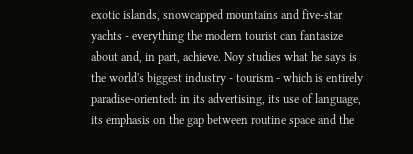exotic islands, snowcapped mountains and five-star yachts - everything the modern tourist can fantasize about and, in part, achieve. Noy studies what he says is the world's biggest industry - tourism - which is entirely paradise-oriented: in its advertising, its use of language, its emphasis on the gap between routine space and the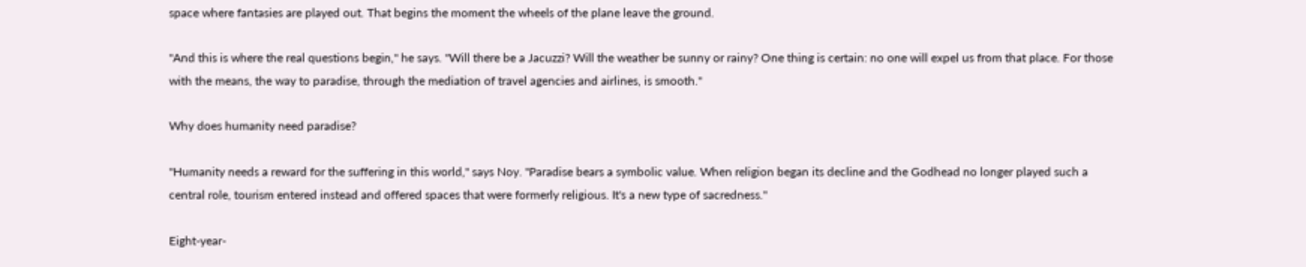space where fantasies are played out. That begins the moment the wheels of the plane leave the ground.

"And this is where the real questions begin," he says. "Will there be a Jacuzzi? Will the weather be sunny or rainy? One thing is certain: no one will expel us from that place. For those with the means, the way to paradise, through the mediation of travel agencies and airlines, is smooth."

Why does humanity need paradise?

"Humanity needs a reward for the suffering in this world," says Noy. "Paradise bears a symbolic value. When religion began its decline and the Godhead no longer played such a central role, tourism entered instead and offered spaces that were formerly religious. It's a new type of sacredness."

Eight-year-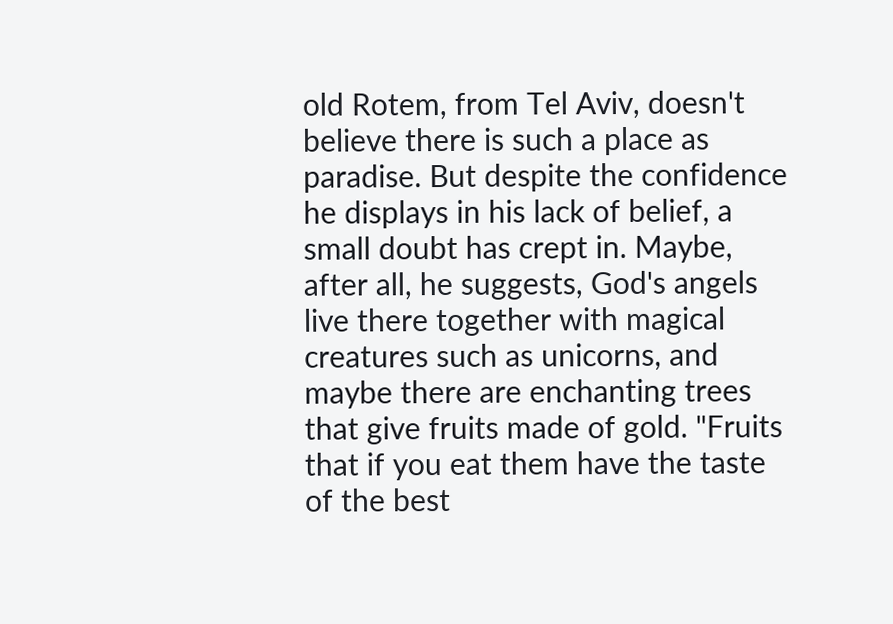old Rotem, from Tel Aviv, doesn't believe there is such a place as paradise. But despite the confidence he displays in his lack of belief, a small doubt has crept in. Maybe, after all, he suggests, God's angels live there together with magical creatures such as unicorns, and maybe there are enchanting trees that give fruits made of gold. "Fruits that if you eat them have the taste of the best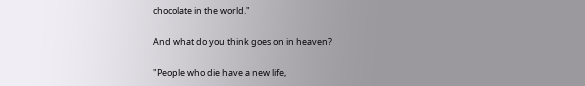chocolate in the world."

And what do you think goes on in heaven?

"People who die have a new life,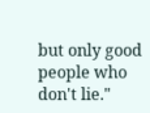but only good people who don't lie."